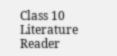Class 10 Literature Reader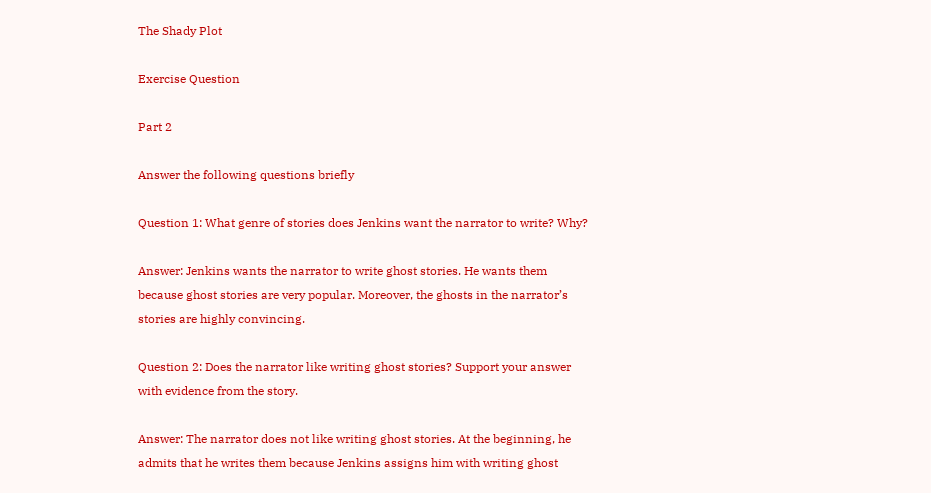The Shady Plot

Exercise Question

Part 2

Answer the following questions briefly

Question 1: What genre of stories does Jenkins want the narrator to write? Why?

Answer: Jenkins wants the narrator to write ghost stories. He wants them because ghost stories are very popular. Moreover, the ghosts in the narrator’s stories are highly convincing.

Question 2: Does the narrator like writing ghost stories? Support your answer with evidence from the story.

Answer: The narrator does not like writing ghost stories. At the beginning, he admits that he writes them because Jenkins assigns him with writing ghost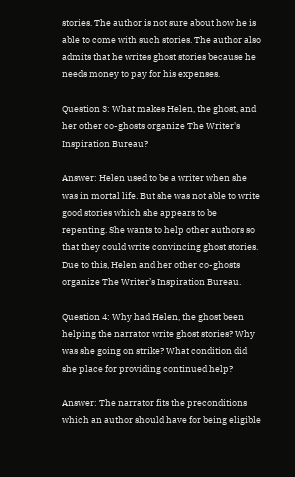stories. The author is not sure about how he is able to come with such stories. The author also admits that he writes ghost stories because he needs money to pay for his expenses.

Question 3: What makes Helen, the ghost, and her other co-ghosts organize The Writer's Inspiration Bureau?

Answer: Helen used to be a writer when she was in mortal life. But she was not able to write good stories which she appears to be repenting. She wants to help other authors so that they could write convincing ghost stories. Due to this, Helen and her other co-ghosts organize The Writer’s Inspiration Bureau.

Question 4: Why had Helen, the ghost been helping the narrator write ghost stories? Why was she going on strike? What condition did she place for providing continued help?

Answer: The narrator fits the preconditions which an author should have for being eligible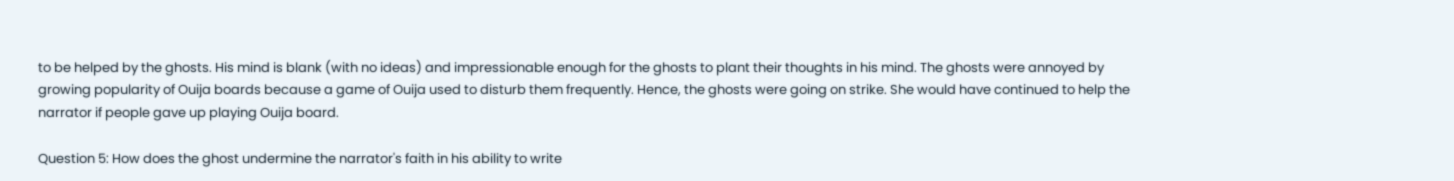to be helped by the ghosts. His mind is blank (with no ideas) and impressionable enough for the ghosts to plant their thoughts in his mind. The ghosts were annoyed by growing popularity of Ouija boards because a game of Ouija used to disturb them frequently. Hence, the ghosts were going on strike. She would have continued to help the narrator if people gave up playing Ouija board.

Question 5: How does the ghost undermine the narrator's faith in his ability to write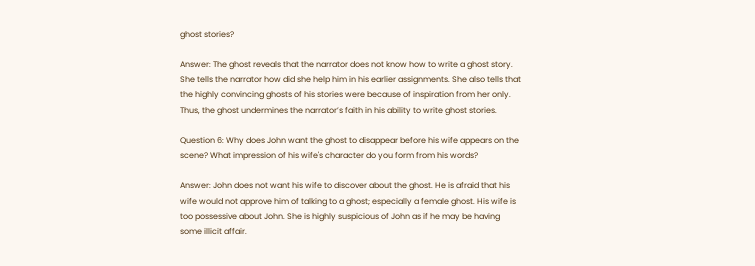ghost stories?

Answer: The ghost reveals that the narrator does not know how to write a ghost story. She tells the narrator how did she help him in his earlier assignments. She also tells that the highly convincing ghosts of his stories were because of inspiration from her only. Thus, the ghost undermines the narrator’s faith in his ability to write ghost stories.

Question 6: Why does John want the ghost to disappear before his wife appears on the scene? What impression of his wife's character do you form from his words?

Answer: John does not want his wife to discover about the ghost. He is afraid that his wife would not approve him of talking to a ghost; especially a female ghost. His wife is too possessive about John. She is highly suspicious of John as if he may be having some illicit affair.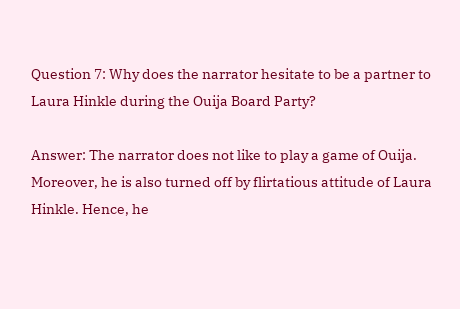Question 7: Why does the narrator hesitate to be a partner to Laura Hinkle during the Ouija Board Party?

Answer: The narrator does not like to play a game of Ouija. Moreover, he is also turned off by flirtatious attitude of Laura Hinkle. Hence, he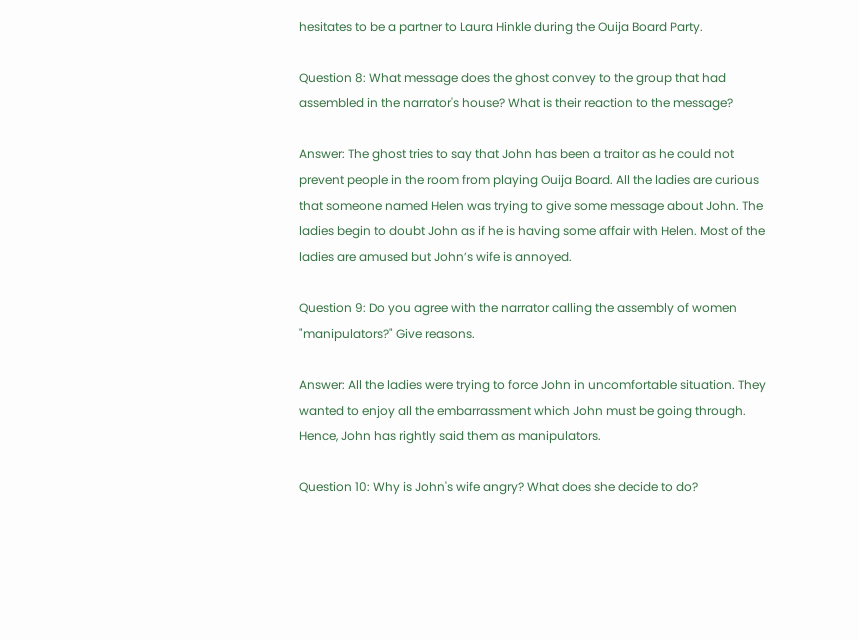hesitates to be a partner to Laura Hinkle during the Ouija Board Party.

Question 8: What message does the ghost convey to the group that had assembled in the narrator's house? What is their reaction to the message?

Answer: The ghost tries to say that John has been a traitor as he could not prevent people in the room from playing Ouija Board. All the ladies are curious that someone named Helen was trying to give some message about John. The ladies begin to doubt John as if he is having some affair with Helen. Most of the ladies are amused but John’s wife is annoyed.

Question 9: Do you agree with the narrator calling the assembly of women "manipulators?" Give reasons.

Answer: All the ladies were trying to force John in uncomfortable situation. They wanted to enjoy all the embarrassment which John must be going through. Hence, John has rightly said them as manipulators.

Question 10: Why is John's wife angry? What does she decide to do?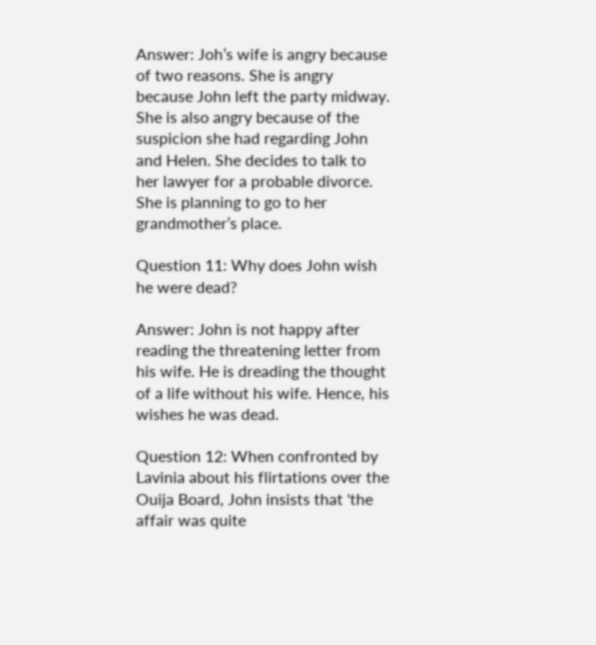Answer: Joh’s wife is angry because of two reasons. She is angry because John left the party midway. She is also angry because of the suspicion she had regarding John and Helen. She decides to talk to her lawyer for a probable divorce. She is planning to go to her grandmother’s place.

Question 11: Why does John wish he were dead?

Answer: John is not happy after reading the threatening letter from his wife. He is dreading the thought of a life without his wife. Hence, his wishes he was dead.

Question 12: When confronted by Lavinia about his flirtations over the Ouija Board, John insists that 'the affair was quite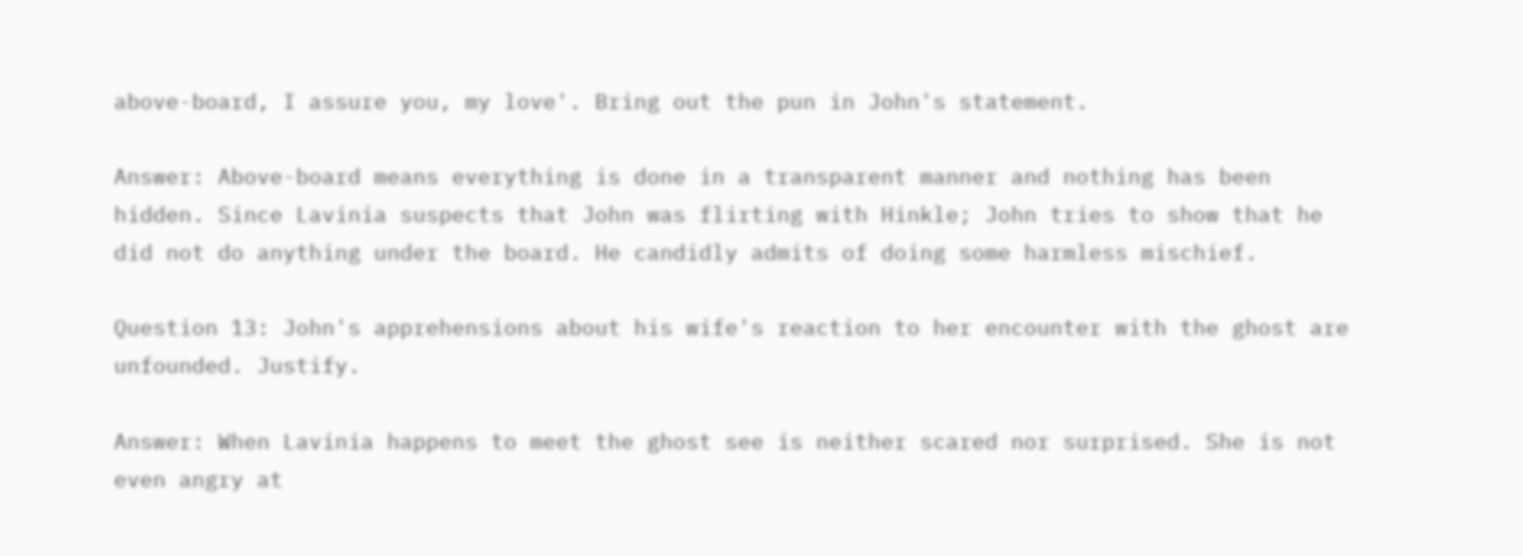above-board, I assure you, my love'. Bring out the pun in John's statement.

Answer: Above-board means everything is done in a transparent manner and nothing has been hidden. Since Lavinia suspects that John was flirting with Hinkle; John tries to show that he did not do anything under the board. He candidly admits of doing some harmless mischief.

Question 13: John's apprehensions about his wife's reaction to her encounter with the ghost are unfounded. Justify.

Answer: When Lavinia happens to meet the ghost see is neither scared nor surprised. She is not even angry at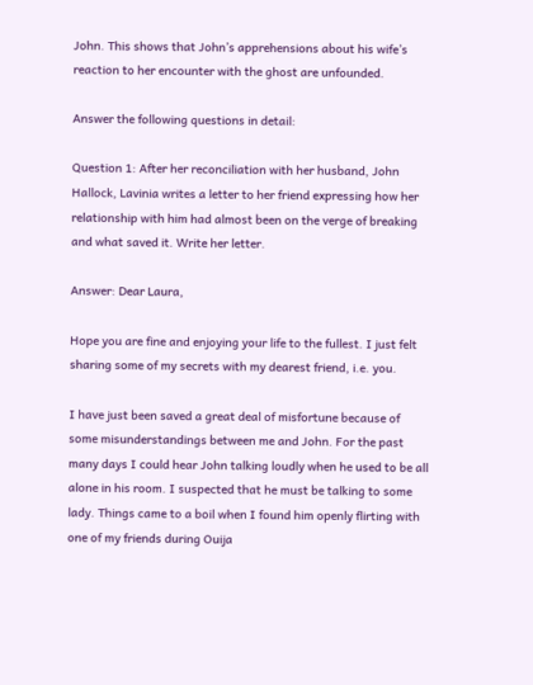John. This shows that John’s apprehensions about his wife’s reaction to her encounter with the ghost are unfounded.

Answer the following questions in detail:

Question 1: After her reconciliation with her husband, John Hallock, Lavinia writes a letter to her friend expressing how her relationship with him had almost been on the verge of breaking and what saved it. Write her letter.

Answer: Dear Laura,

Hope you are fine and enjoying your life to the fullest. I just felt sharing some of my secrets with my dearest friend, i.e. you.

I have just been saved a great deal of misfortune because of some misunderstandings between me and John. For the past many days I could hear John talking loudly when he used to be all alone in his room. I suspected that he must be talking to some lady. Things came to a boil when I found him openly flirting with one of my friends during Ouija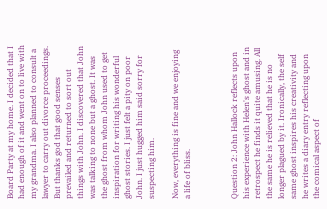Board Party at my home. I decided that I had enough of it and went on to live with my grandma. I also planned to consult a lawyer to carry out divorce proceedings. But thanks god that good senses prevailed and returned to sort out things with John. I discovered that John was talking to none but a ghost. It was the ghost from whom John used to get inspiration for writing his wonderful ghost stories. I just felt a pity on poor John. I just hugged him said sorry for suspecting him.

Now, everything is fine and we enjoying a life of bliss.



Question 2: John Hallock reflects upon his experience with Helen's ghost and in retrospect he finds it quite amusing. All the same he is relieved that he is no longer plagued by it. Ironically, the self same ghost inspires his creativity and he writes a diary entry reflecting upon the comical aspect of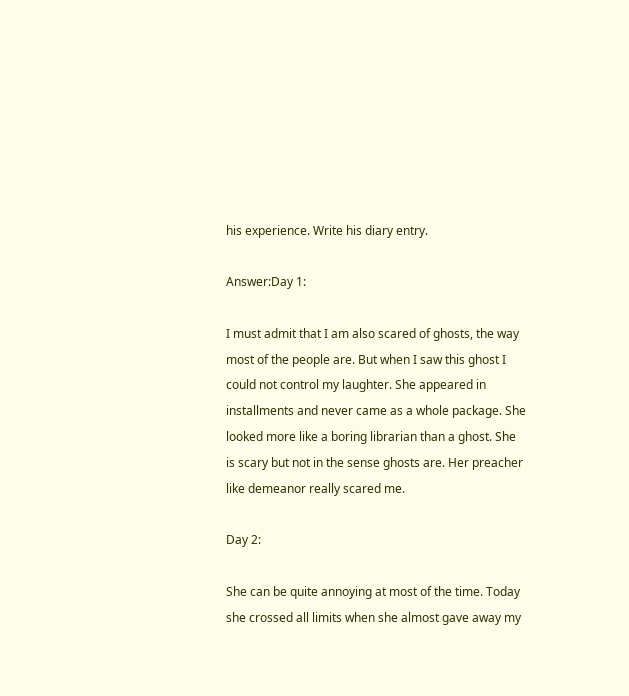his experience. Write his diary entry.

Answer:Day 1:

I must admit that I am also scared of ghosts, the way most of the people are. But when I saw this ghost I could not control my laughter. She appeared in installments and never came as a whole package. She looked more like a boring librarian than a ghost. She is scary but not in the sense ghosts are. Her preacher like demeanor really scared me.

Day 2:

She can be quite annoying at most of the time. Today she crossed all limits when she almost gave away my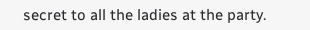secret to all the ladies at the party.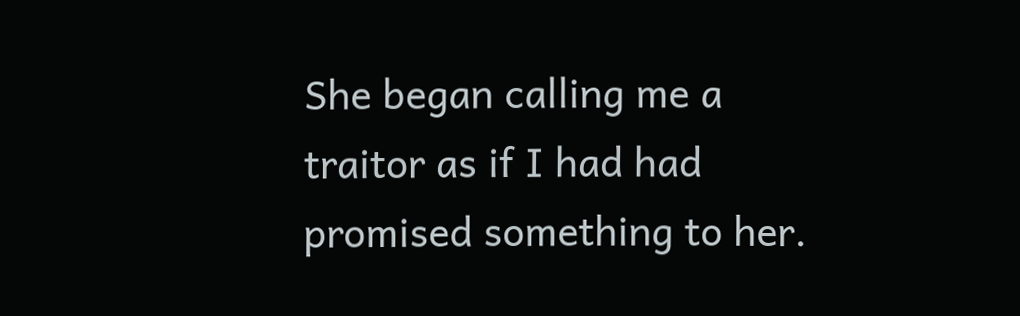She began calling me a traitor as if I had had promised something to her.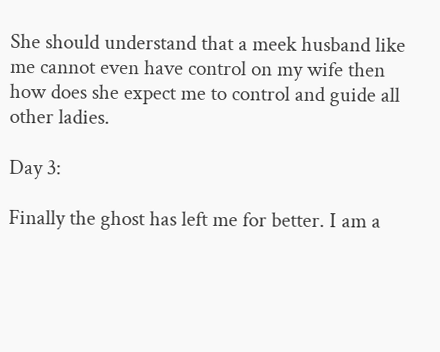She should understand that a meek husband like me cannot even have control on my wife then how does she expect me to control and guide all other ladies.

Day 3:

Finally the ghost has left me for better. I am a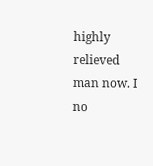highly relieved man now. I no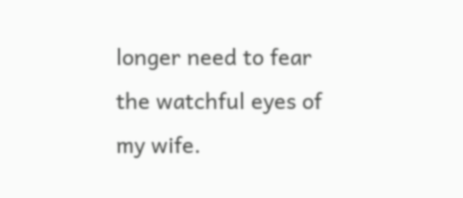longer need to fear the watchful eyes of my wife.